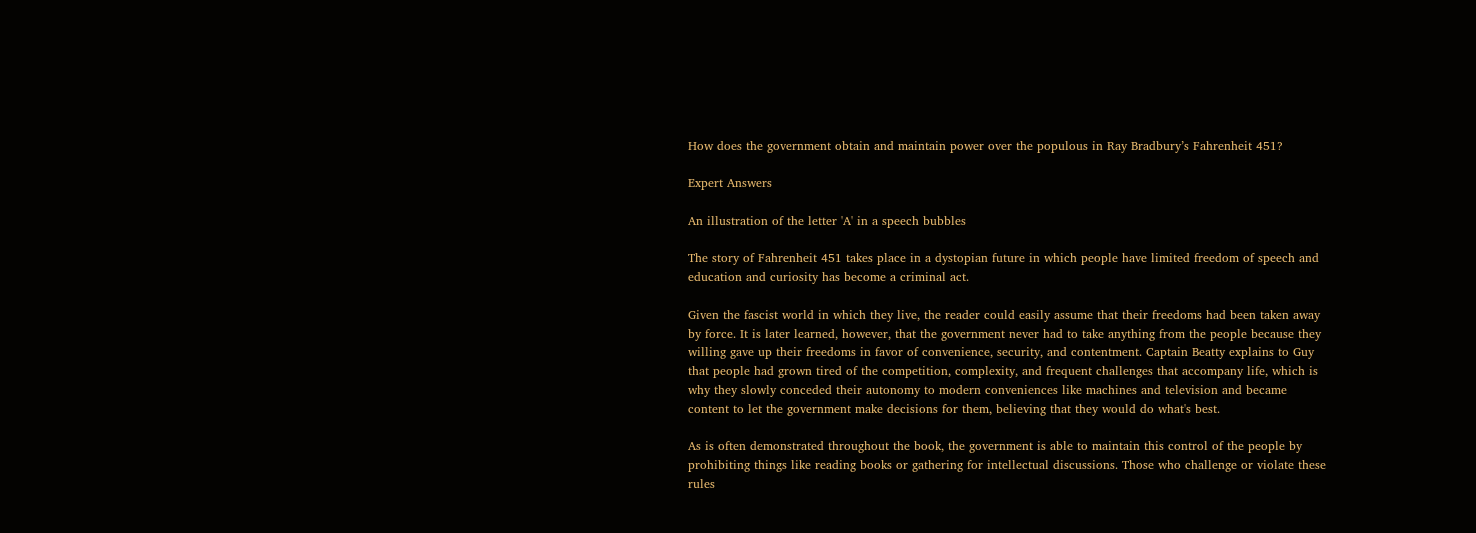How does the government obtain and maintain power over the populous in Ray Bradbury’s Fahrenheit 451?

Expert Answers

An illustration of the letter 'A' in a speech bubbles

The story of Fahrenheit 451 takes place in a dystopian future in which people have limited freedom of speech and education and curiosity has become a criminal act.

Given the fascist world in which they live, the reader could easily assume that their freedoms had been taken away by force. It is later learned, however, that the government never had to take anything from the people because they willing gave up their freedoms in favor of convenience, security, and contentment. Captain Beatty explains to Guy that people had grown tired of the competition, complexity, and frequent challenges that accompany life, which is why they slowly conceded their autonomy to modern conveniences like machines and television and became content to let the government make decisions for them, believing that they would do what's best.

As is often demonstrated throughout the book, the government is able to maintain this control of the people by prohibiting things like reading books or gathering for intellectual discussions. Those who challenge or violate these rules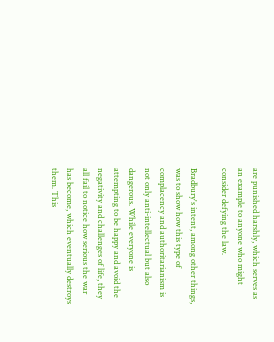are punished harshly, which serves as an example to anyone who might consider defying the law.

Bradbury's intent, among other things, was to show how this type of complacency and authoritarianism is not only anti-intellectual but also dangerous. While everyone is attempting to be happy and avoid the negativity and challenges of life, they all fail to notice how serious the war has become, which eventually destroys them. This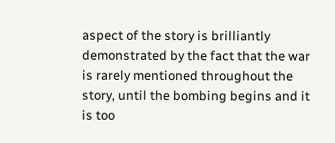aspect of the story is brilliantly demonstrated by the fact that the war is rarely mentioned throughout the story, until the bombing begins and it is too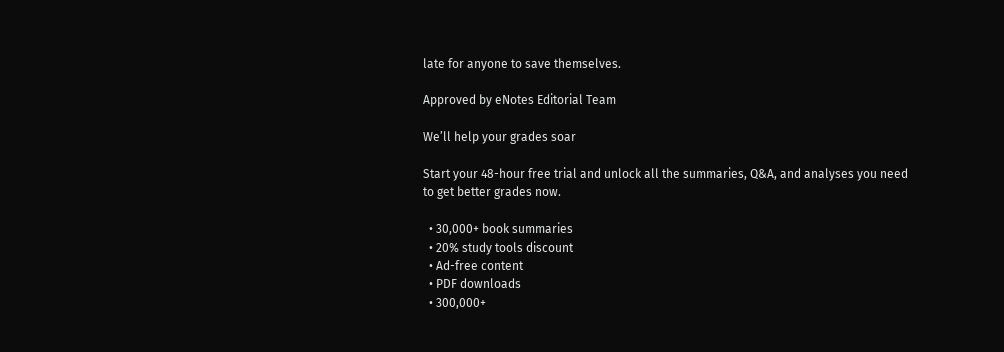late for anyone to save themselves.

Approved by eNotes Editorial Team

We’ll help your grades soar

Start your 48-hour free trial and unlock all the summaries, Q&A, and analyses you need to get better grades now.

  • 30,000+ book summaries
  • 20% study tools discount
  • Ad-free content
  • PDF downloads
  • 300,000+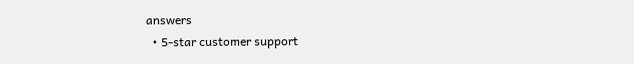answers
  • 5-star customer support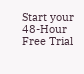Start your 48-Hour Free Trial